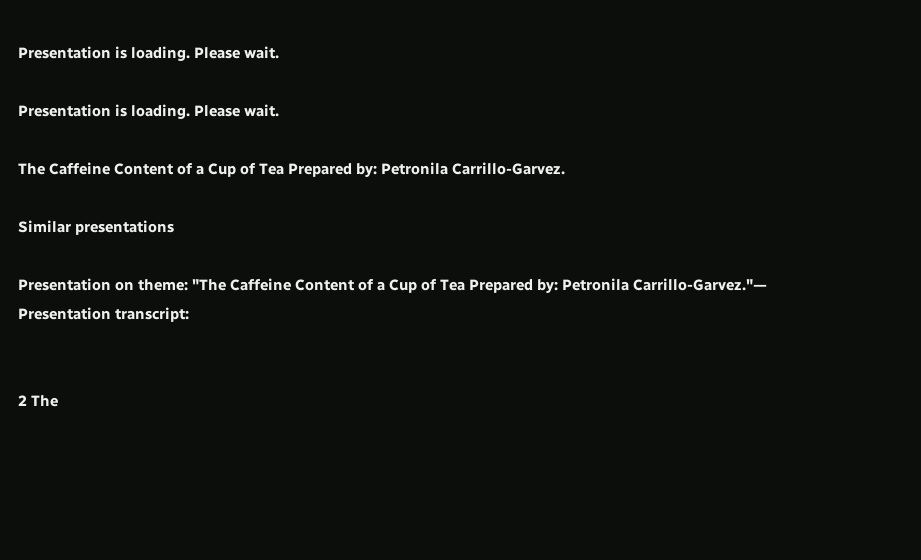Presentation is loading. Please wait.

Presentation is loading. Please wait.

The Caffeine Content of a Cup of Tea Prepared by: Petronila Carrillo-Garvez.

Similar presentations

Presentation on theme: "The Caffeine Content of a Cup of Tea Prepared by: Petronila Carrillo-Garvez."— Presentation transcript:


2 The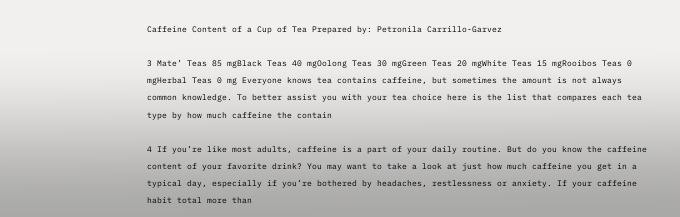Caffeine Content of a Cup of Tea Prepared by: Petronila Carrillo-Garvez

3 Mate’ Teas 85 mgBlack Teas 40 mgOolong Teas 30 mgGreen Teas 20 mgWhite Teas 15 mgRooibos Teas 0 mgHerbal Teas 0 mg Everyone knows tea contains caffeine, but sometimes the amount is not always common knowledge. To better assist you with your tea choice here is the list that compares each tea type by how much caffeine the contain

4 If you’re like most adults, caffeine is a part of your daily routine. But do you know the caffeine content of your favorite drink? You may want to take a look at just how much caffeine you get in a typical day, especially if you’re bothered by headaches, restlessness or anxiety. If your caffeine habit total more than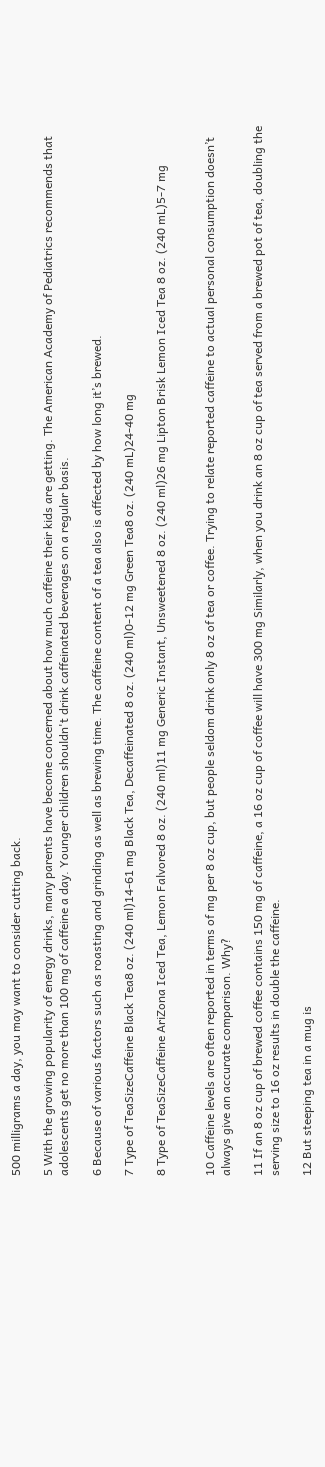500 milligrams a day, you may want to consider cutting back.

5 With the growing popularity of energy drinks, many parents have become concerned about how much caffeine their kids are getting. The American Academy of Pediatrics recommends that adolescents get no more than 100 mg of caffeine a day. Younger children shouldn't drink caffeinated beverages on a regular basis.

6 Because of various factors such as roasting and grinding as well as brewing time. The caffeine content of a tea also is affected by how long it’s brewed.

7 Type of TeaSizeCaffeine Black Tea8 oz. (240 ml)14-61 mg Black Tea, Decaffeinated 8 oz. (240 ml)0-12 mg Green Tea8 oz. (240 mL)24-40 mg

8 Type of TeaSizeCaffeine AriZona Iced Tea, Lemon Falvored 8 oz. (240 ml)11 mg Generic Instant, Unsweetened 8 oz. (240 ml)26 mg Lipton Brisk Lemon Iced Tea 8 oz. (240 mL)5-7 mg


10 Caffeine levels are often reported in terms of mg per 8 oz cup, but people seldom drink only 8 oz of tea or coffee. Trying to relate reported caffeine to actual personal consumption doesn’t always give an accurate comparison. Why?

11 If an 8 oz cup of brewed coffee contains 150 mg of caffeine, a 16 oz cup of coffee will have 300 mg Similarly, when you drink an 8 oz cup of tea served from a brewed pot of tea, doubling the serving size to 16 oz results in double the caffeine.

12 But steeping tea in a mug is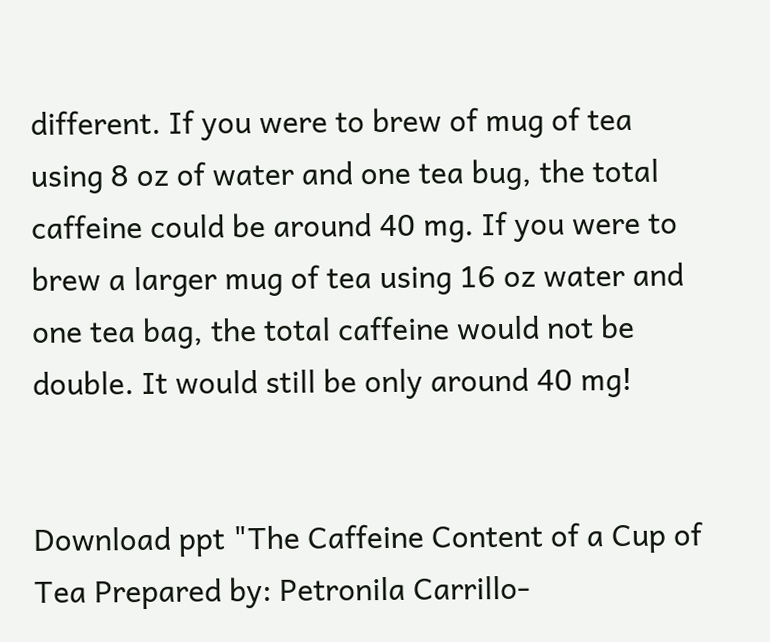different. If you were to brew of mug of tea using 8 oz of water and one tea bug, the total caffeine could be around 40 mg. If you were to brew a larger mug of tea using 16 oz water and one tea bag, the total caffeine would not be double. It would still be only around 40 mg!


Download ppt "The Caffeine Content of a Cup of Tea Prepared by: Petronila Carrillo-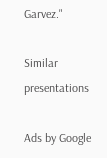Garvez."

Similar presentations

Ads by Google